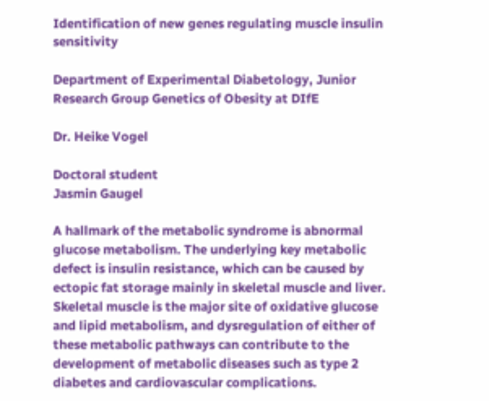Identification of new genes regulating muscle insulin sensitivity

Department of Experimental Diabetology, Junior Research Group Genetics of Obesity at DIfE

Dr. Heike Vogel

Doctoral student
Jasmin Gaugel

A hallmark of the metabolic syndrome is abnormal glucose metabolism. The underlying key metabolic defect is insulin resistance, which can be caused by ectopic fat storage mainly in skeletal muscle and liver. Skeletal muscle is the major site of oxidative glucose and lipid metabolism, and dysregulation of either of these metabolic pathways can contribute to the development of metabolic diseases such as type 2 diabetes and cardiovascular complications.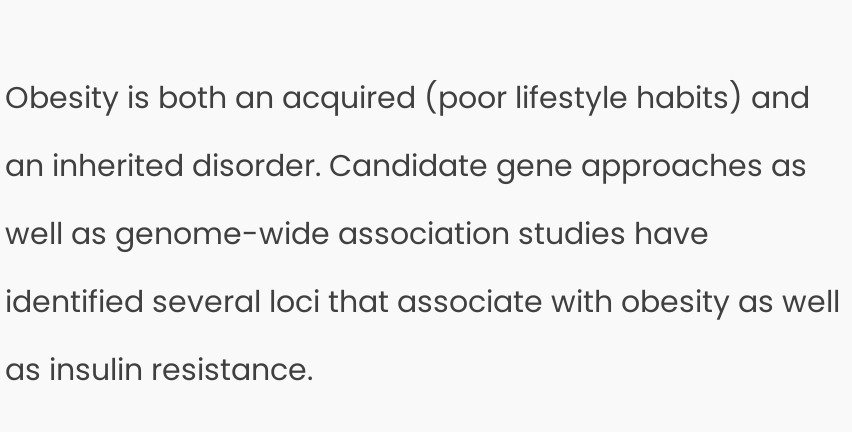Obesity is both an acquired (poor lifestyle habits) and an inherited disorder. Candidate gene approaches as well as genome-wide association studies have identified several loci that associate with obesity as well as insulin resistance.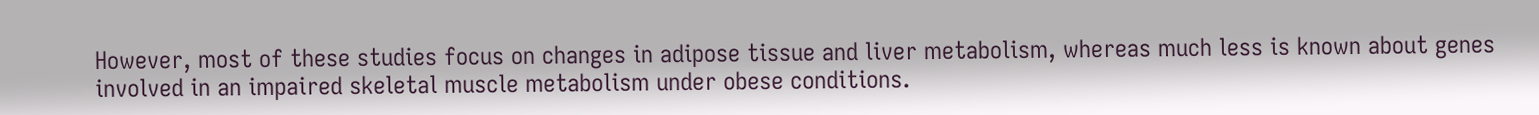However, most of these studies focus on changes in adipose tissue and liver metabolism, whereas much less is known about genes involved in an impaired skeletal muscle metabolism under obese conditions.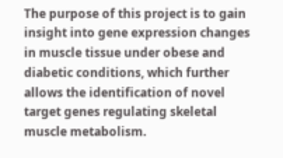The purpose of this project is to gain insight into gene expression changes in muscle tissue under obese and diabetic conditions, which further allows the identification of novel target genes regulating skeletal muscle metabolism.